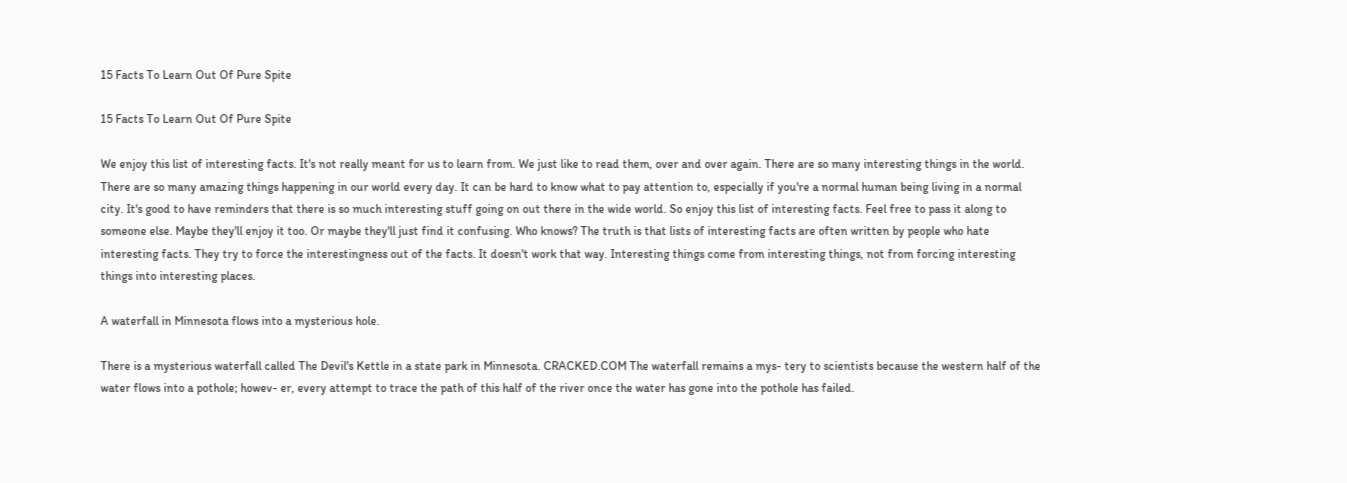15 Facts To Learn Out Of Pure Spite

15 Facts To Learn Out Of Pure Spite

We enjoy this list of interesting facts. It's not really meant for us to learn from. We just like to read them, over and over again. There are so many interesting things in the world. There are so many amazing things happening in our world every day. It can be hard to know what to pay attention to, especially if you're a normal human being living in a normal city. It's good to have reminders that there is so much interesting stuff going on out there in the wide world. So enjoy this list of interesting facts. Feel free to pass it along to someone else. Maybe they'll enjoy it too. Or maybe they'll just find it confusing. Who knows? The truth is that lists of interesting facts are often written by people who hate interesting facts. They try to force the interestingness out of the facts. It doesn't work that way. Interesting things come from interesting things, not from forcing interesting things into interesting places.

A waterfall in Minnesota flows into a mysterious hole.

There is a mysterious waterfall called The Devil's Kettle in a state park in Minnesota. CRACKED.COM The waterfall remains a mys- tery to scientists because the western half of the water flows into a pothole; howev- er, every attempt to trace the path of this half of the river once the water has gone into the pothole has failed.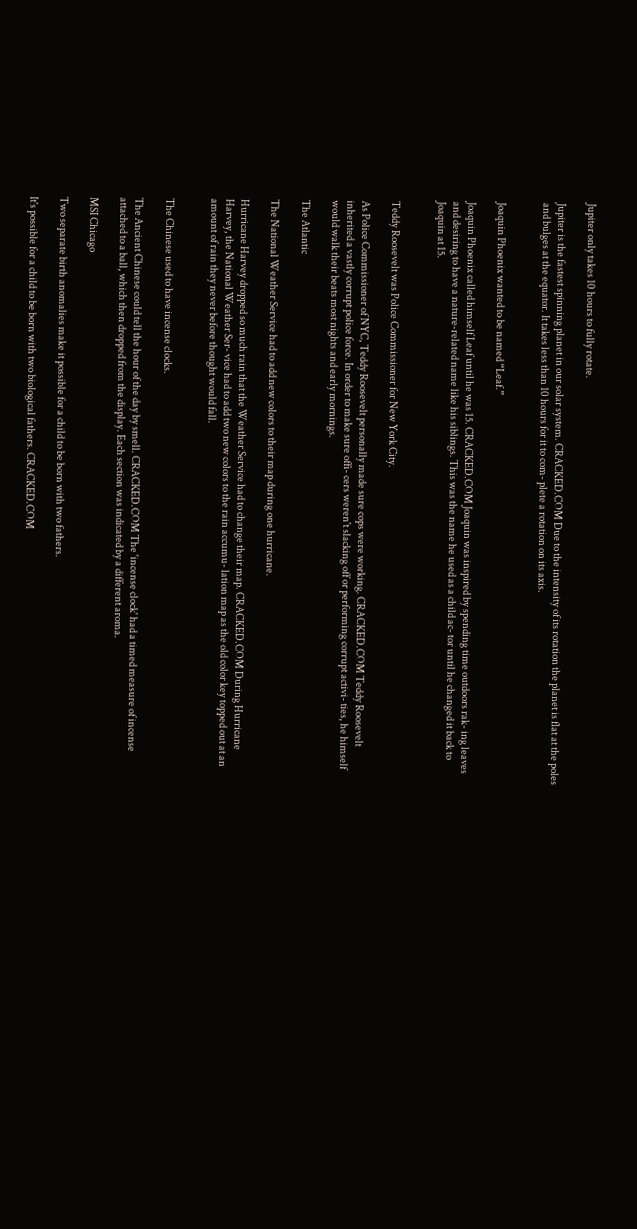Jupiter only takes 10 hours to fully rotate.

Jupiter is the fastest spinning planet in our solar system. CRACKED.COM Due to the intensity of its rotation the planet is flat at the poles and bulges at the equator. It takes less than 10 hours for it to com- plete a rotation on its axis.


Joaquin Phoenix wanted to be named “Leaf.”

Joaquin Phoenix called himself Leaf until he was 15. CRACKED.COM Joaquin was inspired by spending time outdoors rak- ing leaves and desiring to have a nature-related name like his siblings. This was the name he used as a child ac- tor until he changed it back to Joaquin at 15.


Teddy Roosevelt was Police Commissioner for New York City.

As Police Commissioner of NYC, Teddy Roosevelt personally made sure cops were working. CRACKED.COM Teddy Roosevelt inherited a vastly corrupt police force. In order to make sure offi- cers weren't slacking off or performing corrupt activi- ties, he himself would walk their beats most nights and early mornings.

The Atlantic

The National Weather Service had to add new colors to their map during one hurricane.

Hurricane Harvey dropped so much rain that the Weather Service had to change their map. CRACKED.COM During Hurricane Harvey, the National Weather Ser- vice had to add two new colors to the rain accumu- lation map as the old color key topped out at an amount of rain they never before thought would fall.


The Chinese used to have incense clocks.

The Ancient Chinese could tell the hour of the day by smell. CRACKED.COM The 'incense clock' had a timed measure of incense attached to a ball, which then dropped from the display. Each section was indicated by a different aroma.

MSI Chicago

Two separate birth anomalies make it possible for a child to be born with two fathers.

It's possible for a child to be born with two biological fathers. CRACKED.COM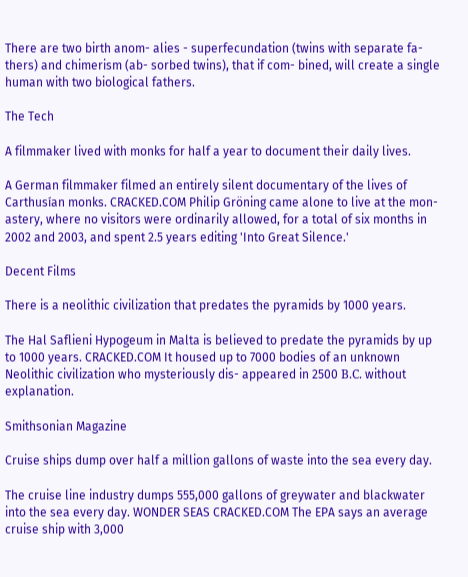There are two birth anom- alies - superfecundation (twins with separate fa- thers) and chimerism (ab- sorbed twins), that if com- bined, will create a single human with two biological fathers.

The Tech

A filmmaker lived with monks for half a year to document their daily lives.

A German filmmaker filmed an entirely silent documentary of the lives of Carthusían monks. CRACKED.COM Philip Gröning came alone to live at the mon- astery, where no visitors were ordinarily allowed, for a total of six months in 2002 and 2003, and spent 2.5 years editing 'Into Great Silence.'

Decent Films

There is a neolithic civilization that predates the pyramids by 1000 years.

The Hal Saflieni Hypogeum in Malta is believed to predate the pyramids by up to 1000 years. CRACKED.COM It housed up to 7000 bodies of an unknown Neolithic civilization who mysteriously dis- appeared in 2500 В.С. without explanation.

Smithsonian Magazine

Cruise ships dump over half a million gallons of waste into the sea every day.

The cruise line industry dumps 555,000 gallons of greywater and blackwater into the sea every day. WONDER SEAS CRACKED.COM The EPA says an average cruise ship with 3,000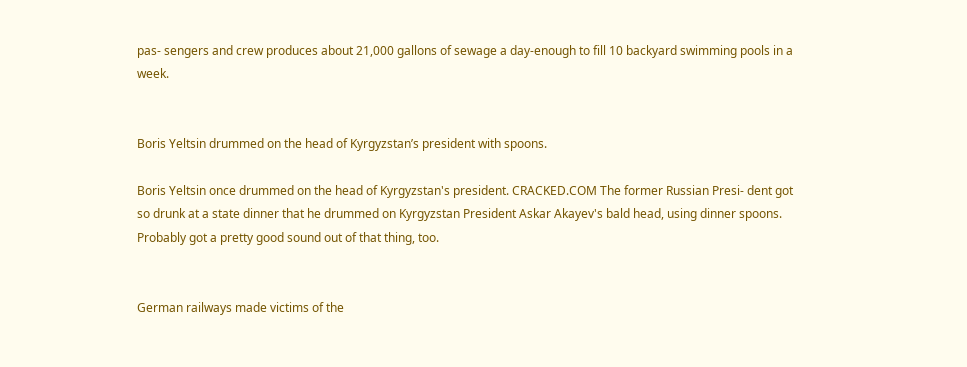pas- sengers and crew produces about 21,000 gallons of sewage a day-enough to fill 10 backyard swimming pools in a week.


Boris Yeltsin drummed on the head of Kyrgyzstan’s president with spoons.

Boris Yeltsin once drummed on the head of Kyrgyzstan's president. CRACKED.COM The former Russian Presi- dent got so drunk at a state dinner that he drummed on Kyrgyzstan President Askar Akayev's bald head, using dinner spoons. Probably got a pretty good sound out of that thing, too.


German railways made victims of the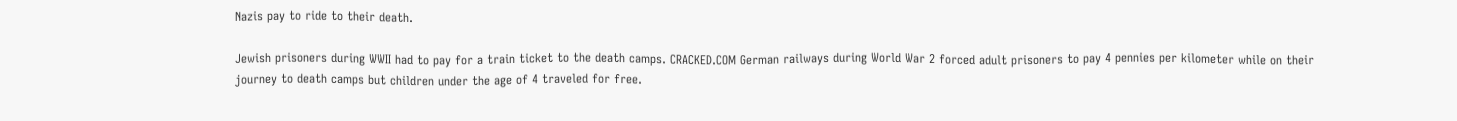Nazis pay to ride to their death.

Jewish prisoners during WWII had to pay for a train ticket to the death camps. CRACKED.COM German railways during World War 2 forced adult prisoners to pay 4 pennies per kilometer while on their journey to death camps but children under the age of 4 traveled for free.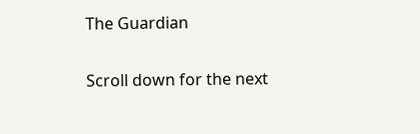The Guardian

Scroll down for the next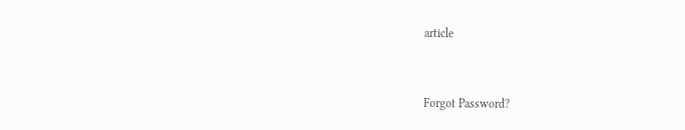article


Forgot Password?